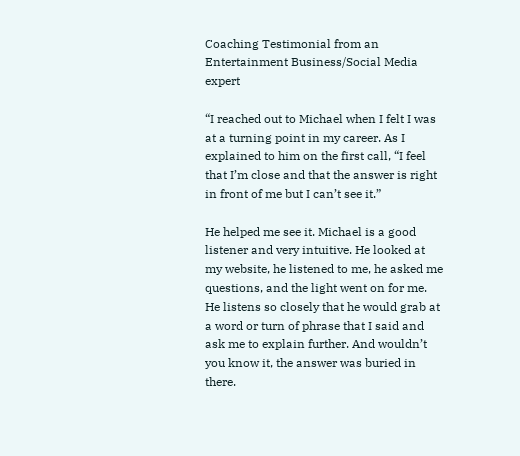Coaching Testimonial from an Entertainment Business/Social Media expert

“I reached out to Michael when I felt I was at a turning point in my career. As I explained to him on the first call, “I feel that I’m close and that the answer is right in front of me but I can’t see it.”

He helped me see it. Michael is a good listener and very intuitive. He looked at my website, he listened to me, he asked me questions, and the light went on for me. He listens so closely that he would grab at a word or turn of phrase that I said and ask me to explain further. And wouldn’t you know it, the answer was buried in there.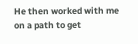He then worked with me on a path to get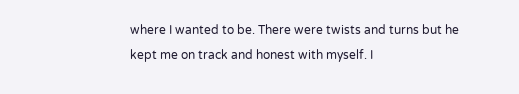where I wanted to be. There were twists and turns but he kept me on track and honest with myself. I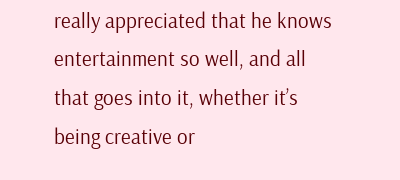really appreciated that he knows entertainment so well, and all that goes into it, whether it’s being creative or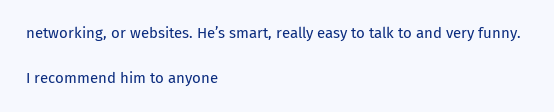networking, or websites. He’s smart, really easy to talk to and very funny.

I recommend him to anyone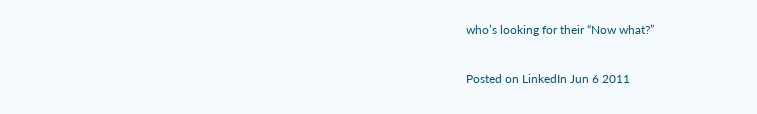who’s looking for their “Now what?”

Posted on LinkedIn Jun 6 2011